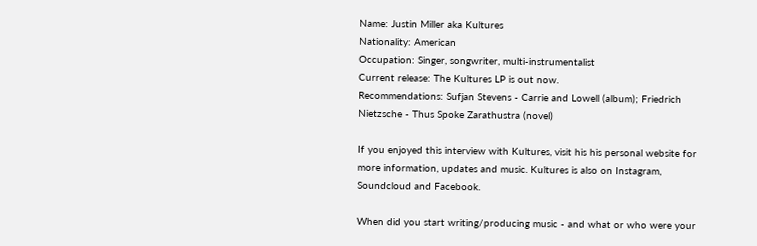Name: Justin Miller aka Kultures
Nationality: American
Occupation: Singer, songwriter, multi-instrumentalist
Current release: The Kultures LP is out now.
Recommendations: Sufjan Stevens - Carrie and Lowell (album); Friedrich Nietzsche - Thus Spoke Zarathustra (novel)

If you enjoyed this interview with Kultures, visit his his personal website for more information, updates and music. Kultures is also on Instagram, Soundcloud and Facebook.

When did you start writing/producing music - and what or who were your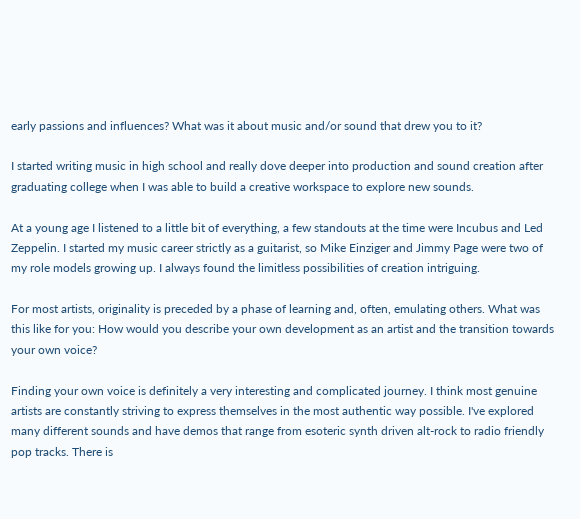early passions and influences? What was it about music and/or sound that drew you to it?

I started writing music in high school and really dove deeper into production and sound creation after graduating college when I was able to build a creative workspace to explore new sounds.

At a young age I listened to a little bit of everything, a few standouts at the time were Incubus and Led Zeppelin. I started my music career strictly as a guitarist, so Mike Einziger and Jimmy Page were two of my role models growing up. I always found the limitless possibilities of creation intriguing.

For most artists, originality is preceded by a phase of learning and, often, emulating others. What was this like for you: How would you describe your own development as an artist and the transition towards your own voice?

Finding your own voice is definitely a very interesting and complicated journey. I think most genuine artists are constantly striving to express themselves in the most authentic way possible. I've explored many different sounds and have demos that range from esoteric synth driven alt-rock to radio friendly pop tracks. There is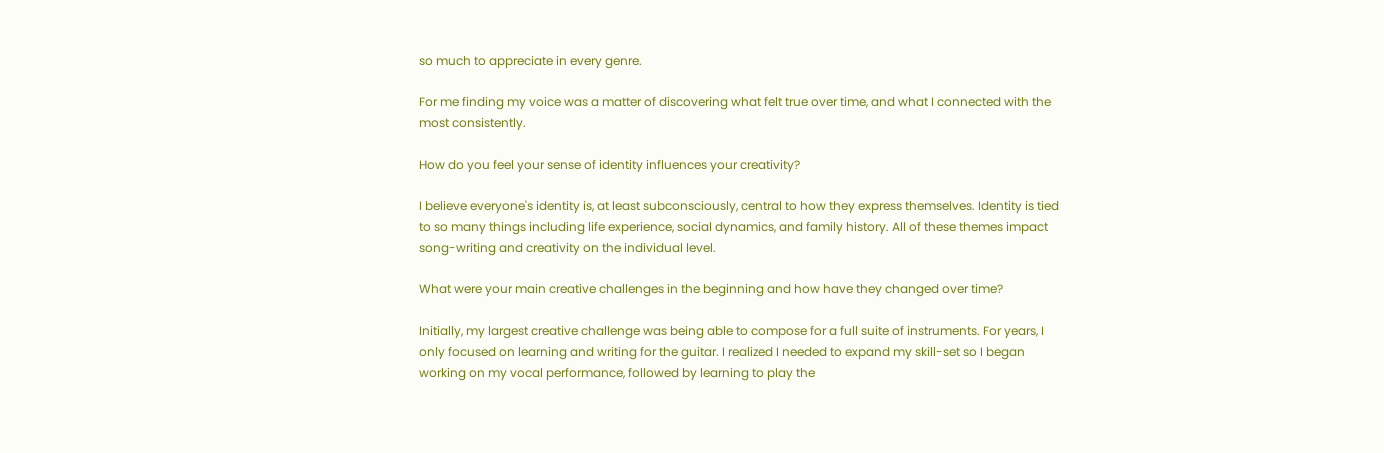so much to appreciate in every genre.

For me finding my voice was a matter of discovering what felt true over time, and what I connected with the most consistently.

How do you feel your sense of identity influences your creativity?

I believe everyone's identity is, at least subconsciously, central to how they express themselves. Identity is tied to so many things including life experience, social dynamics, and family history. All of these themes impact song-writing and creativity on the individual level.

What were your main creative challenges in the beginning and how have they changed over time?

Initially, my largest creative challenge was being able to compose for a full suite of instruments. For years, I only focused on learning and writing for the guitar. I realized I needed to expand my skill-set so I began working on my vocal performance, followed by learning to play the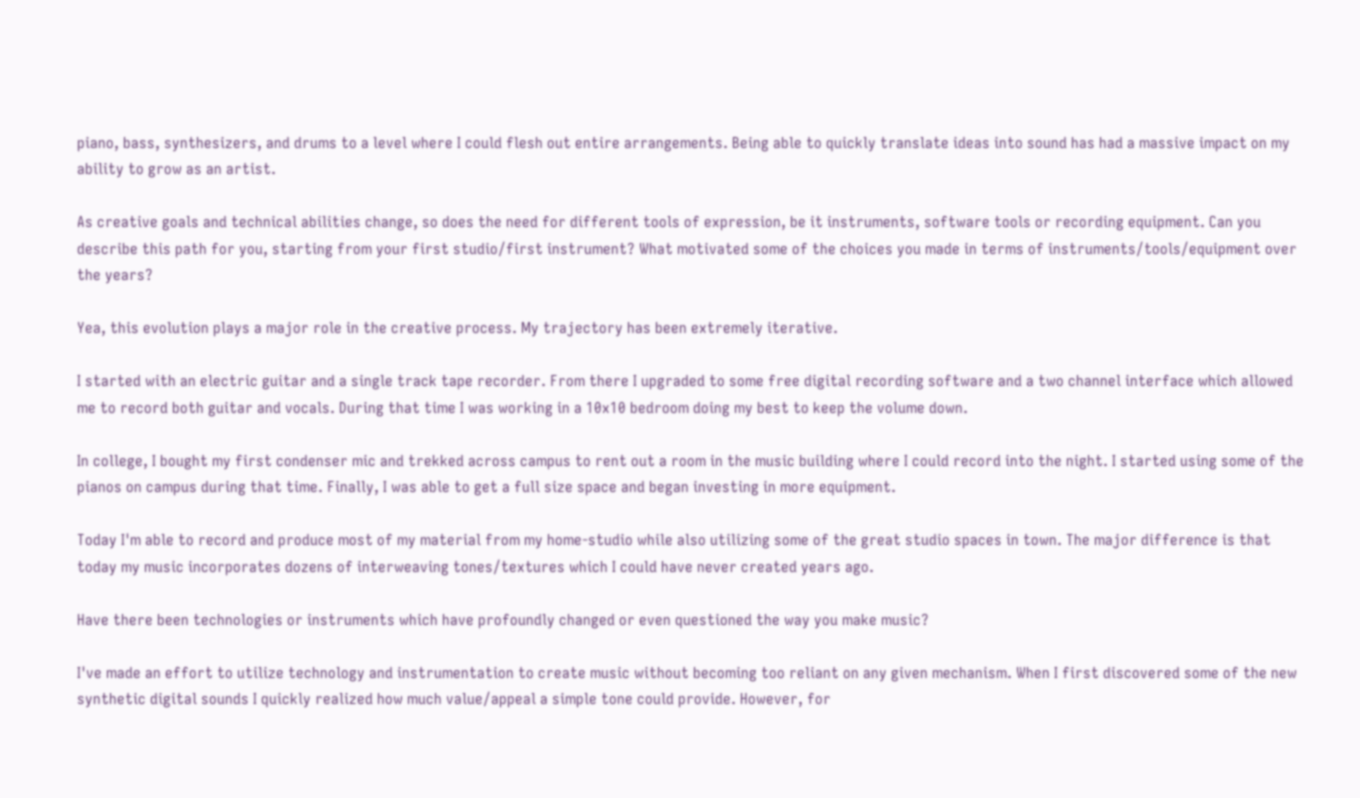piano, bass, synthesizers, and drums to a level where I could flesh out entire arrangements. Being able to quickly translate ideas into sound has had a massive impact on my ability to grow as an artist.

As creative goals and technical abilities change, so does the need for different tools of expression, be it instruments, software tools or recording equipment. Can you describe this path for you, starting from your first studio/first instrument? What motivated some of the choices you made in terms of instruments/tools/equipment over the years?

Yea, this evolution plays a major role in the creative process. My trajectory has been extremely iterative.

I started with an electric guitar and a single track tape recorder. From there I upgraded to some free digital recording software and a two channel interface which allowed me to record both guitar and vocals. During that time I was working in a 10x10 bedroom doing my best to keep the volume down.

In college, I bought my first condenser mic and trekked across campus to rent out a room in the music building where I could record into the night. I started using some of the pianos on campus during that time. Finally, I was able to get a full size space and began investing in more equipment.

Today I'm able to record and produce most of my material from my home-studio while also utilizing some of the great studio spaces in town. The major difference is that today my music incorporates dozens of interweaving tones/textures which I could have never created years ago.

Have there been technologies or instruments which have profoundly changed or even questioned the way you make music?

I've made an effort to utilize technology and instrumentation to create music without becoming too reliant on any given mechanism. When I first discovered some of the new synthetic digital sounds I quickly realized how much value/appeal a simple tone could provide. However, for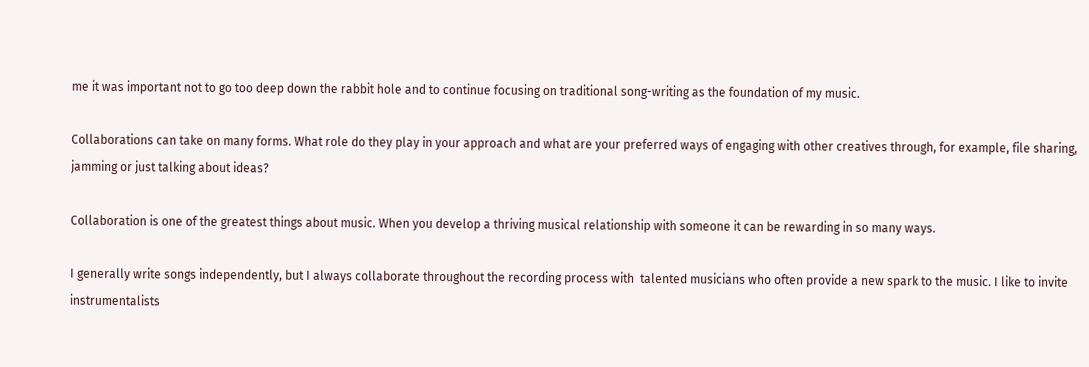me it was important not to go too deep down the rabbit hole and to continue focusing on traditional song-writing as the foundation of my music.

Collaborations can take on many forms. What role do they play in your approach and what are your preferred ways of engaging with other creatives through, for example, file sharing, jamming or just talking about ideas?

Collaboration is one of the greatest things about music. When you develop a thriving musical relationship with someone it can be rewarding in so many ways.

I generally write songs independently, but I always collaborate throughout the recording process with  talented musicians who often provide a new spark to the music. I like to invite instrumentalists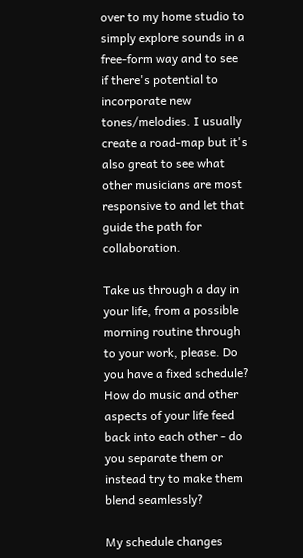over to my home studio to simply explore sounds in a free-form way and to see if there's potential to incorporate new tones/melodies. I usually create a road-map but it's also great to see what other musicians are most responsive to and let that guide the path for collaboration.

Take us through a day in your life, from a possible morning routine through to your work, please. Do you have a fixed schedule? How do music and other aspects of your life feed back into each other - do you separate them or instead try to make them blend seamlessly?

My schedule changes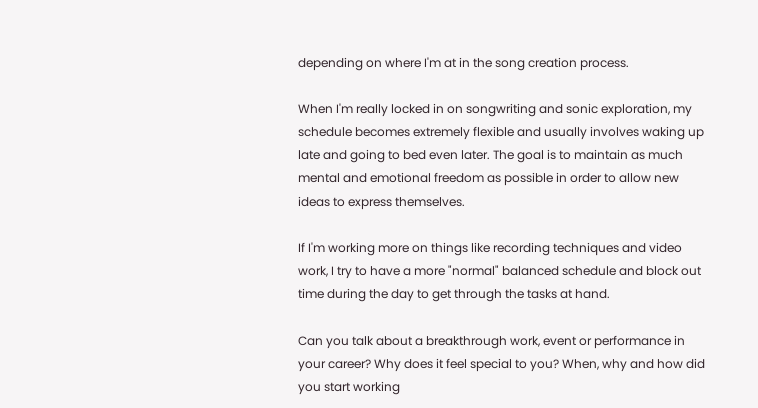depending on where I'm at in the song creation process.

When I'm really locked in on songwriting and sonic exploration, my schedule becomes extremely flexible and usually involves waking up late and going to bed even later. The goal is to maintain as much mental and emotional freedom as possible in order to allow new ideas to express themselves.

If I'm working more on things like recording techniques and video work, I try to have a more "normal" balanced schedule and block out time during the day to get through the tasks at hand.

Can you talk about a breakthrough work, event or performance in your career? Why does it feel special to you? When, why and how did you start working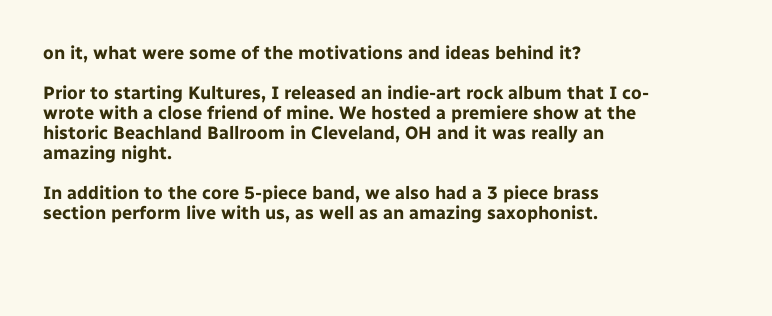on it, what were some of the motivations and ideas behind it?

Prior to starting Kultures, I released an indie-art rock album that I co-wrote with a close friend of mine. We hosted a premiere show at the historic Beachland Ballroom in Cleveland, OH and it was really an amazing night.

In addition to the core 5-piece band, we also had a 3 piece brass section perform live with us, as well as an amazing saxophonist.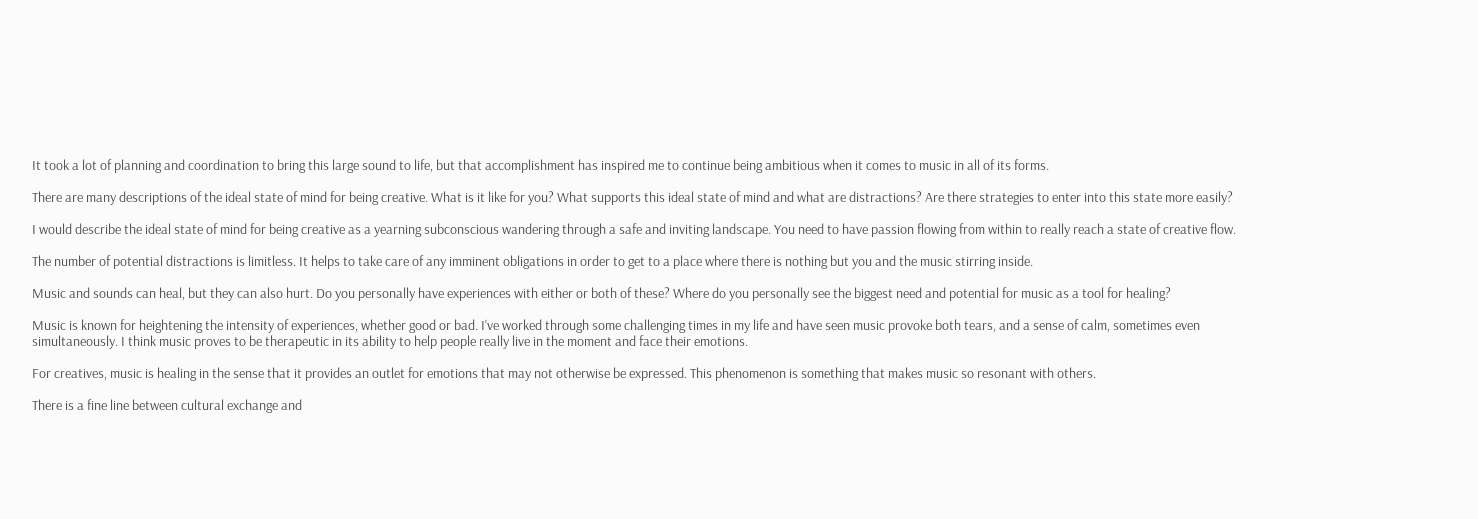It took a lot of planning and coordination to bring this large sound to life, but that accomplishment has inspired me to continue being ambitious when it comes to music in all of its forms.

There are many descriptions of the ideal state of mind for being creative. What is it like for you? What supports this ideal state of mind and what are distractions? Are there strategies to enter into this state more easily?

I would describe the ideal state of mind for being creative as a yearning subconscious wandering through a safe and inviting landscape. You need to have passion flowing from within to really reach a state of creative flow.

The number of potential distractions is limitless. It helps to take care of any imminent obligations in order to get to a place where there is nothing but you and the music stirring inside.

Music and sounds can heal, but they can also hurt. Do you personally have experiences with either or both of these? Where do you personally see the biggest need and potential for music as a tool for healing?

Music is known for heightening the intensity of experiences, whether good or bad. I've worked through some challenging times in my life and have seen music provoke both tears, and a sense of calm, sometimes even simultaneously. I think music proves to be therapeutic in its ability to help people really live in the moment and face their emotions.

For creatives, music is healing in the sense that it provides an outlet for emotions that may not otherwise be expressed. This phenomenon is something that makes music so resonant with others.

There is a fine line between cultural exchange and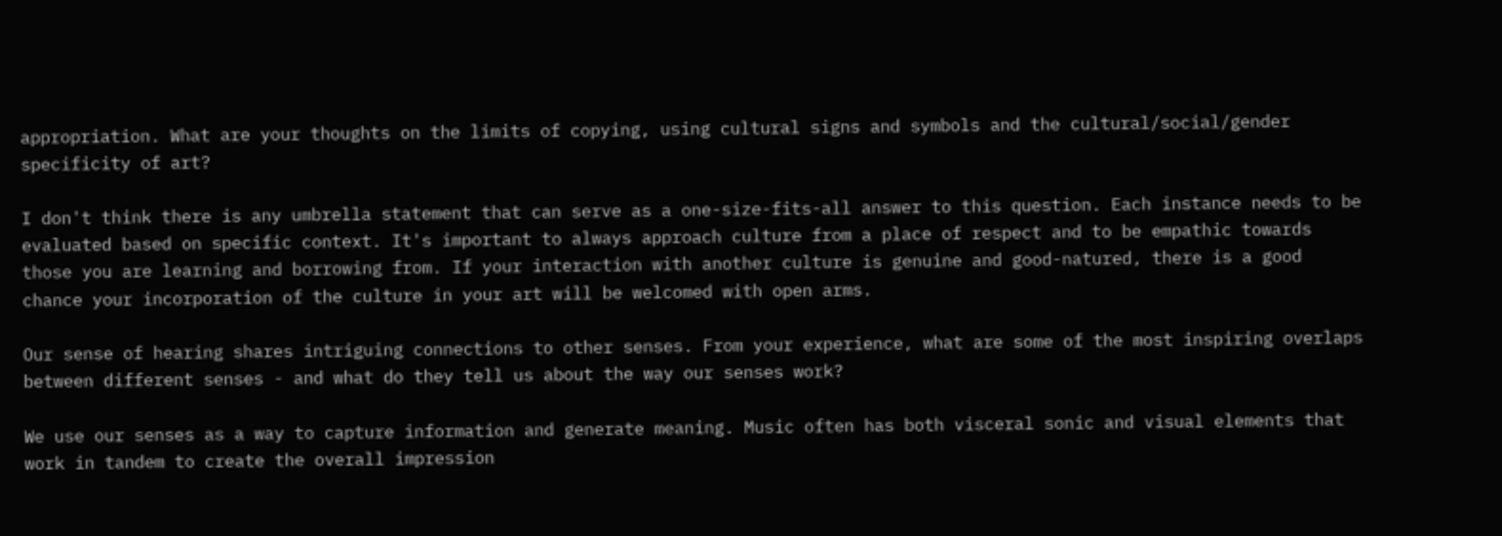appropriation. What are your thoughts on the limits of copying, using cultural signs and symbols and the cultural/social/gender specificity of art?

I don't think there is any umbrella statement that can serve as a one-size-fits-all answer to this question. Each instance needs to be evaluated based on specific context. It's important to always approach culture from a place of respect and to be empathic towards those you are learning and borrowing from. If your interaction with another culture is genuine and good-natured, there is a good chance your incorporation of the culture in your art will be welcomed with open arms.

Our sense of hearing shares intriguing connections to other senses. From your experience, what are some of the most inspiring overlaps between different senses - and what do they tell us about the way our senses work?

We use our senses as a way to capture information and generate meaning. Music often has both visceral sonic and visual elements that work in tandem to create the overall impression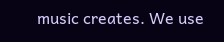music creates. We use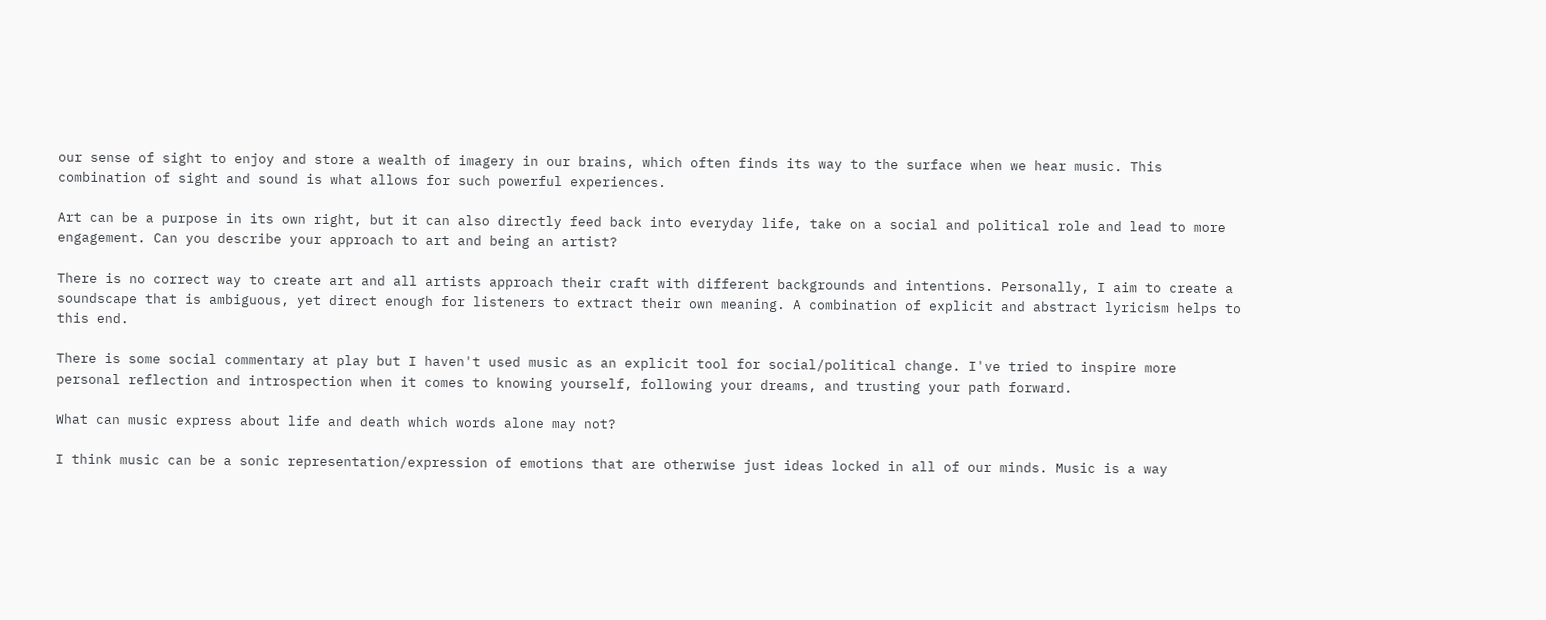our sense of sight to enjoy and store a wealth of imagery in our brains, which often finds its way to the surface when we hear music. This combination of sight and sound is what allows for such powerful experiences.

Art can be a purpose in its own right, but it can also directly feed back into everyday life, take on a social and political role and lead to more engagement. Can you describe your approach to art and being an artist?

There is no correct way to create art and all artists approach their craft with different backgrounds and intentions. Personally, I aim to create a soundscape that is ambiguous, yet direct enough for listeners to extract their own meaning. A combination of explicit and abstract lyricism helps to this end.

There is some social commentary at play but I haven't used music as an explicit tool for social/political change. I've tried to inspire more personal reflection and introspection when it comes to knowing yourself, following your dreams, and trusting your path forward.

What can music express about life and death which words alone may not?

I think music can be a sonic representation/expression of emotions that are otherwise just ideas locked in all of our minds. Music is a way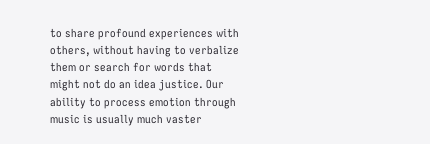to share profound experiences with others, without having to verbalize them or search for words that might not do an idea justice. Our ability to process emotion through music is usually much vaster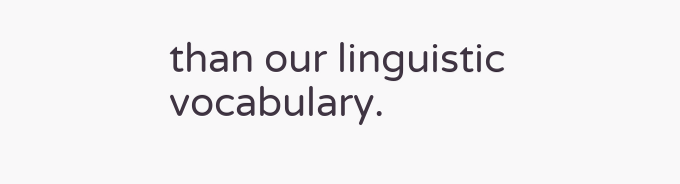than our linguistic vocabulary.